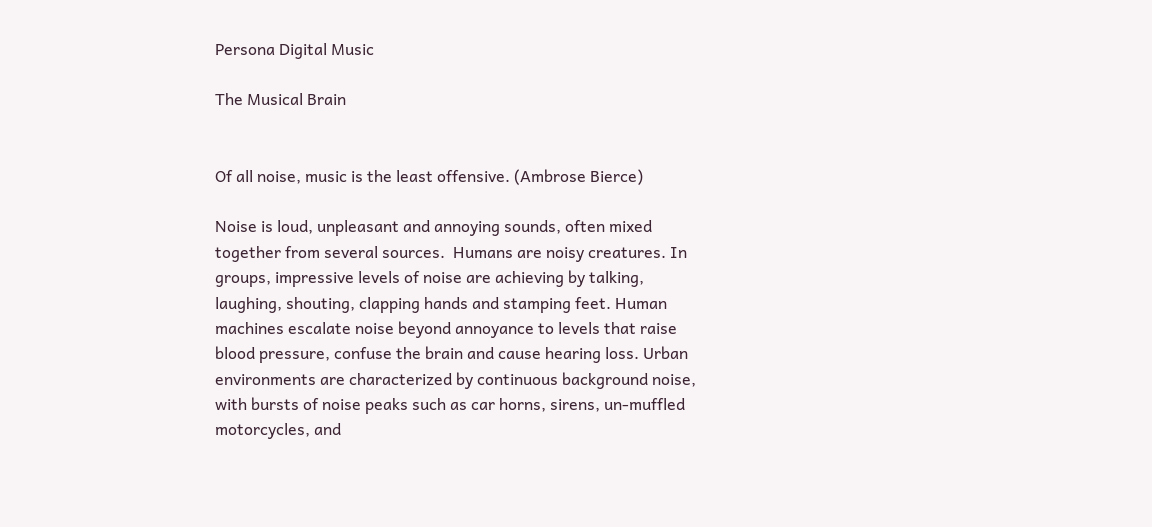Persona Digital Music

The Musical Brain


Of all noise, music is the least offensive. (Ambrose Bierce)

Noise is loud, unpleasant and annoying sounds, often mixed together from several sources.  Humans are noisy creatures. In groups, impressive levels of noise are achieving by talking, laughing, shouting, clapping hands and stamping feet. Human machines escalate noise beyond annoyance to levels that raise blood pressure, confuse the brain and cause hearing loss. Urban environments are characterized by continuous background noise, with bursts of noise peaks such as car horns, sirens, un-muffled motorcycles, and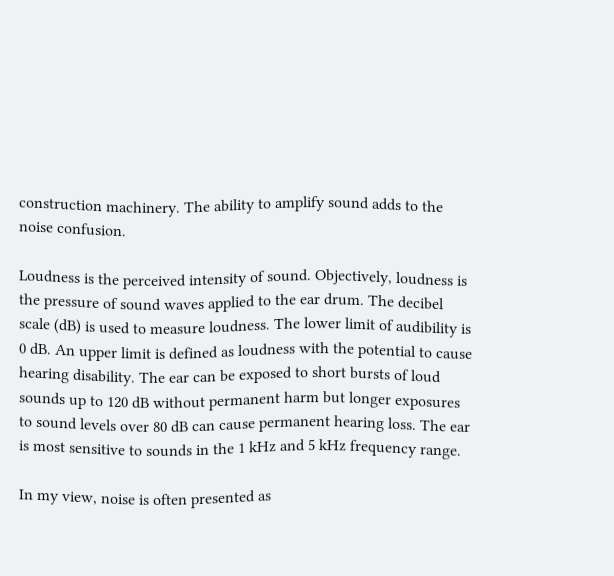construction machinery. The ability to amplify sound adds to the noise confusion.

Loudness is the perceived intensity of sound. Objectively, loudness is the pressure of sound waves applied to the ear drum. The decibel scale (dB) is used to measure loudness. The lower limit of audibility is 0 dB. An upper limit is defined as loudness with the potential to cause hearing disability. The ear can be exposed to short bursts of loud sounds up to 120 dB without permanent harm but longer exposures to sound levels over 80 dB can cause permanent hearing loss. The ear is most sensitive to sounds in the 1 kHz and 5 kHz frequency range.

In my view, noise is often presented as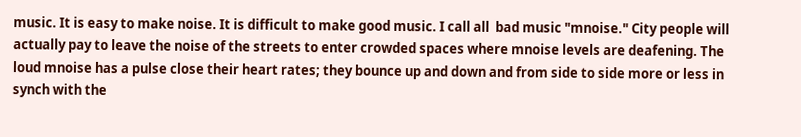music. It is easy to make noise. It is difficult to make good music. I call all  bad music "mnoise." City people will actually pay to leave the noise of the streets to enter crowded spaces where mnoise levels are deafening. The loud mnoise has a pulse close their heart rates; they bounce up and down and from side to side more or less in synch with the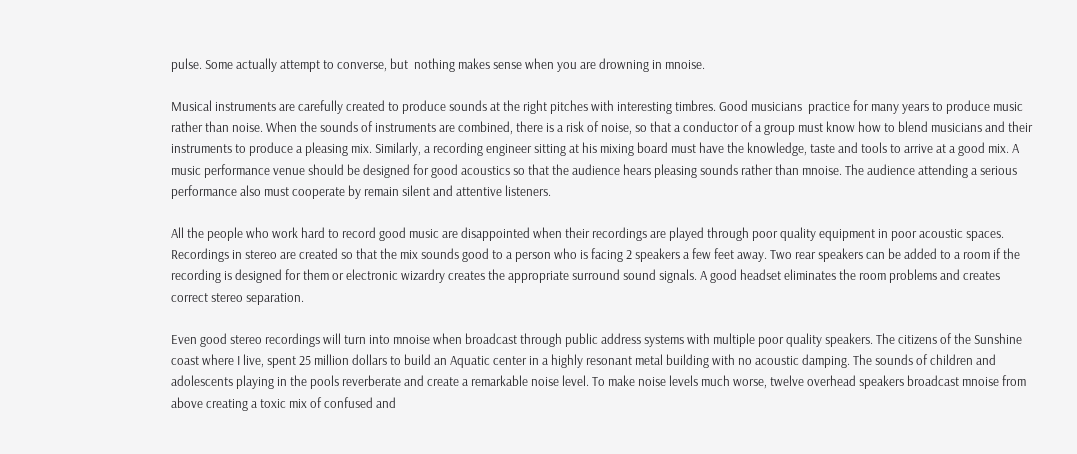pulse. Some actually attempt to converse, but  nothing makes sense when you are drowning in mnoise.

Musical instruments are carefully created to produce sounds at the right pitches with interesting timbres. Good musicians  practice for many years to produce music rather than noise. When the sounds of instruments are combined, there is a risk of noise, so that a conductor of a group must know how to blend musicians and their instruments to produce a pleasing mix. Similarly, a recording engineer sitting at his mixing board must have the knowledge, taste and tools to arrive at a good mix. A music performance venue should be designed for good acoustics so that the audience hears pleasing sounds rather than mnoise. The audience attending a serious performance also must cooperate by remain silent and attentive listeners.

All the people who work hard to record good music are disappointed when their recordings are played through poor quality equipment in poor acoustic spaces. Recordings in stereo are created so that the mix sounds good to a person who is facing 2 speakers a few feet away. Two rear speakers can be added to a room if the recording is designed for them or electronic wizardry creates the appropriate surround sound signals. A good headset eliminates the room problems and creates correct stereo separation.

Even good stereo recordings will turn into mnoise when broadcast through public address systems with multiple poor quality speakers. The citizens of the Sunshine coast where I live, spent 25 million dollars to build an Aquatic center in a highly resonant metal building with no acoustic damping. The sounds of children and adolescents playing in the pools reverberate and create a remarkable noise level. To make noise levels much worse, twelve overhead speakers broadcast mnoise from above creating a toxic mix of confused and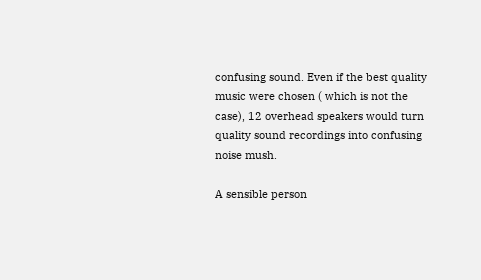confusing sound. Even if the best quality music were chosen ( which is not the case), 12 overhead speakers would turn quality sound recordings into confusing noise mush.

A sensible person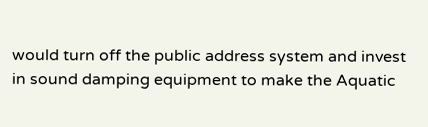would turn off the public address system and invest in sound damping equipment to make the Aquatic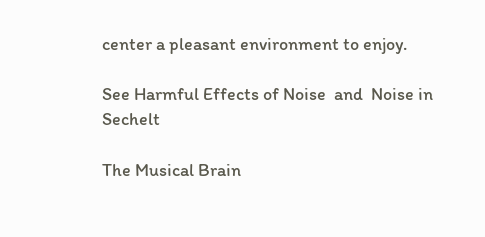center a pleasant environment to enjoy.

See Harmful Effects of Noise  and  Noise in Sechelt

The Musical Brain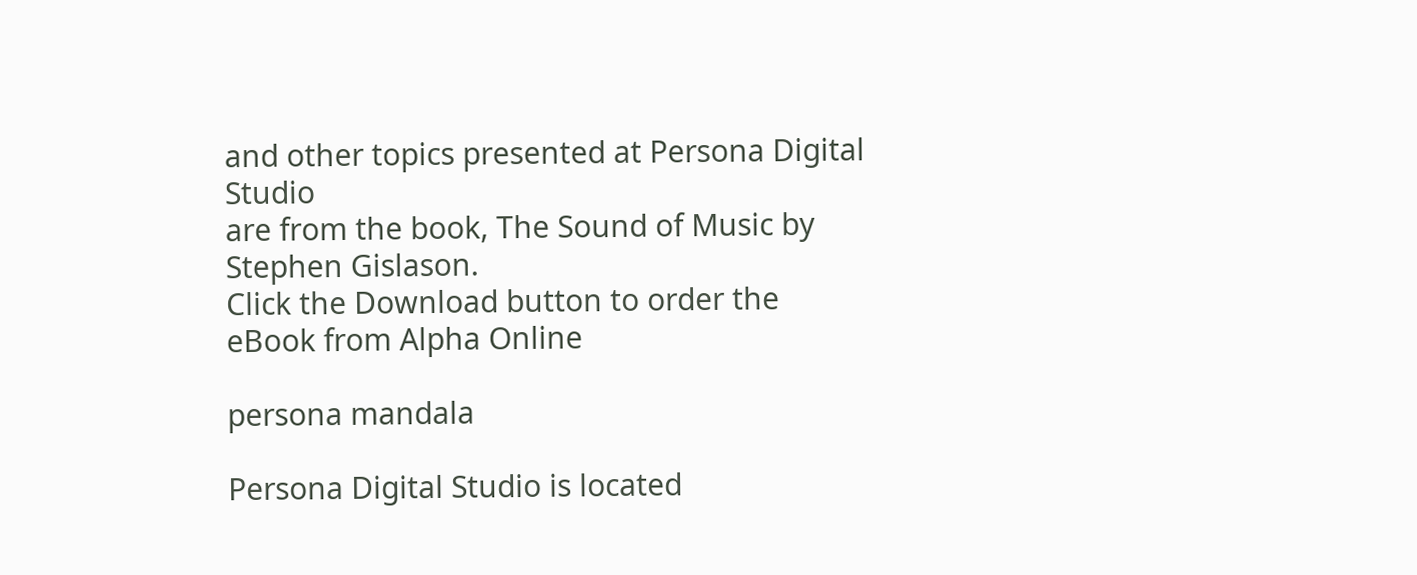and other topics presented at Persona Digital Studio
are from the book, The Sound of Music by Stephen Gislason.
Click the Download button to order the eBook from Alpha Online

persona mandala

Persona Digital Studio is located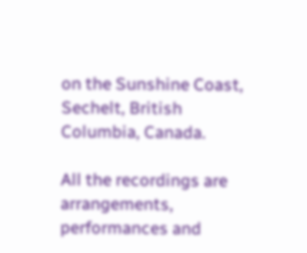on the Sunshine Coast, Sechelt, British Columbia, Canada.

All the recordings are arrangements, performances and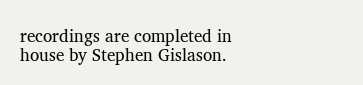recordings are completed in house by Stephen Gislason.